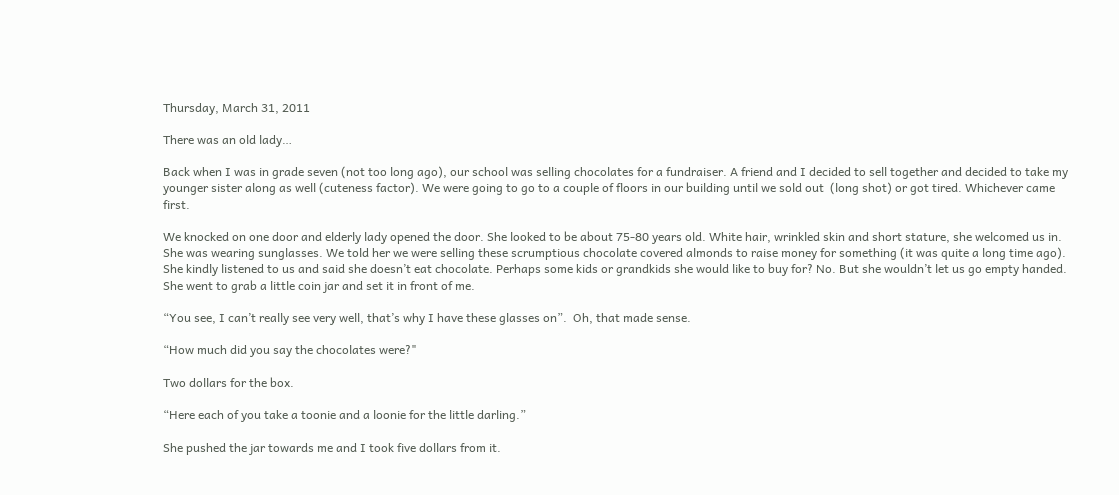Thursday, March 31, 2011

There was an old lady…

Back when I was in grade seven (not too long ago), our school was selling chocolates for a fundraiser. A friend and I decided to sell together and decided to take my younger sister along as well (cuteness factor). We were going to go to a couple of floors in our building until we sold out  (long shot) or got tired. Whichever came first.

We knocked on one door and elderly lady opened the door. She looked to be about 75-80 years old. White hair, wrinkled skin and short stature, she welcomed us in. She was wearing sunglasses. We told her we were selling these scrumptious chocolate covered almonds to raise money for something (it was quite a long time ago).  She kindly listened to us and said she doesn’t eat chocolate. Perhaps some kids or grandkids she would like to buy for? No. But she wouldn’t let us go empty handed. She went to grab a little coin jar and set it in front of me.

“You see, I can’t really see very well, that’s why I have these glasses on”.  Oh, that made sense.

“How much did you say the chocolates were?"

Two dollars for the box.

“Here each of you take a toonie and a loonie for the little darling.”

She pushed the jar towards me and I took five dollars from it.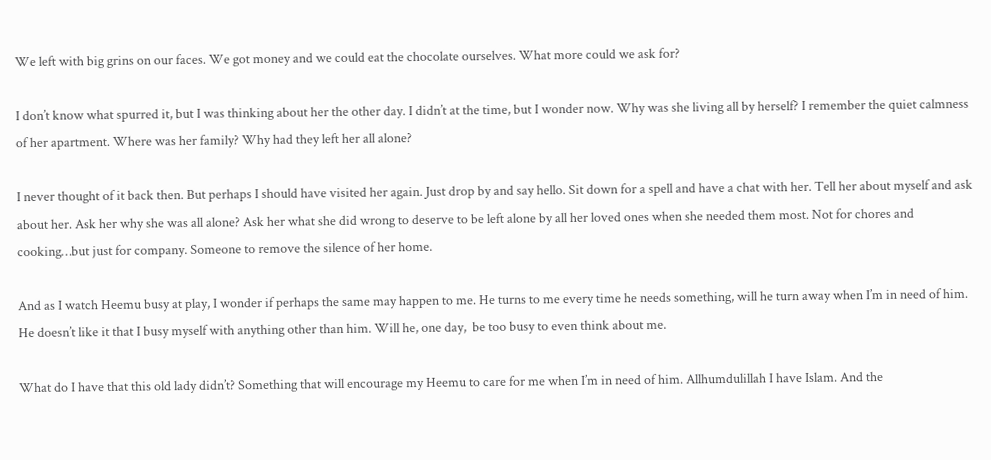We left with big grins on our faces. We got money and we could eat the chocolate ourselves. What more could we ask for?

I don’t know what spurred it, but I was thinking about her the other day. I didn’t at the time, but I wonder now. Why was she living all by herself? I remember the quiet calmness of her apartment. Where was her family? Why had they left her all alone?

I never thought of it back then. But perhaps I should have visited her again. Just drop by and say hello. Sit down for a spell and have a chat with her. Tell her about myself and ask about her. Ask her why she was all alone? Ask her what she did wrong to deserve to be left alone by all her loved ones when she needed them most. Not for chores and cooking…but just for company. Someone to remove the silence of her home.

And as I watch Heemu busy at play, I wonder if perhaps the same may happen to me. He turns to me every time he needs something, will he turn away when I’m in need of him.  He doesn’t like it that I busy myself with anything other than him. Will he, one day,  be too busy to even think about me.

What do I have that this old lady didn’t? Something that will encourage my Heemu to care for me when I’m in need of him. Allhumdulillah I have Islam. And the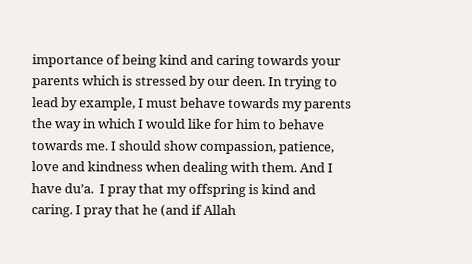importance of being kind and caring towards your parents which is stressed by our deen. In trying to lead by example, I must behave towards my parents the way in which I would like for him to behave towards me. I should show compassion, patience, love and kindness when dealing with them. And I have du’a.  I pray that my offspring is kind and caring. I pray that he (and if Allah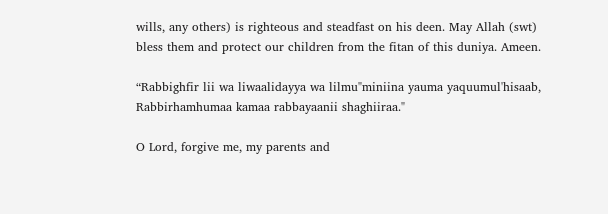wills, any others) is righteous and steadfast on his deen. May Allah (swt) bless them and protect our children from the fitan of this duniya. Ameen.

“Rabbighfir lii wa liwaalidayya wa lilmu"miniina yauma yaquumul'hisaab, Rabbirhamhumaa kamaa rabbayaanii shaghiiraa."

O Lord, forgive me, my parents and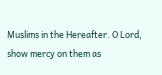Muslims in the Hereafter. O Lord, show mercy on them as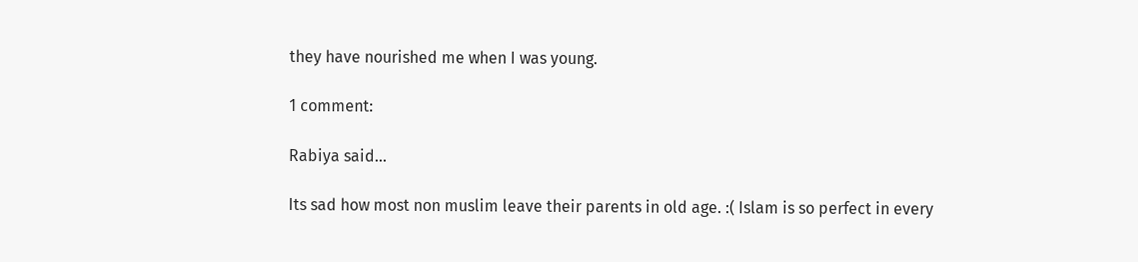they have nourished me when I was young.

1 comment:

Rabiya said...

Its sad how most non muslim leave their parents in old age. :( Islam is so perfect in every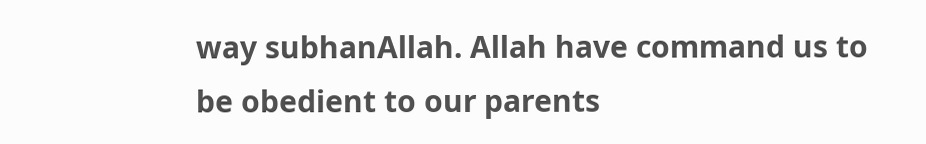way subhanAllah. Allah have command us to be obedient to our parents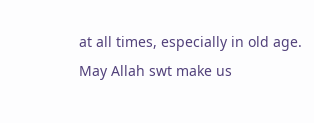at all times, especially in old age. May Allah swt make us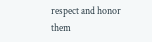respect and honor them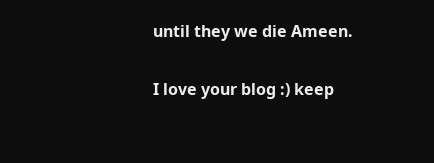until they we die Ameen.

I love your blog :) keep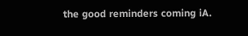the good reminders coming iA.